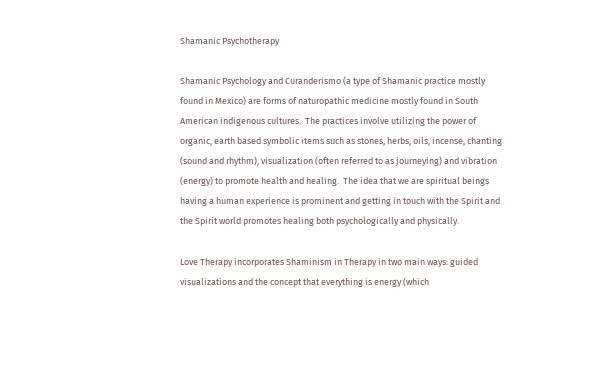Shamanic Psychotherapy

Shamanic Psychology and Curanderismo (a type of Shamanic practice mostly found in Mexico) are forms of naturopathic medicine mostly found in South American indigenous cultures.  The practices involve utilizing the power of organic, earth based symbolic items such as stones, herbs, oils, incense, chanting (sound and rhythm), visualization (often referred to as journeying) and vibration (energy) to promote health and healing.  The idea that we are spiritual beings having a human experience is prominent and getting in touch with the Spirit and the Spirit world promotes healing both psychologically and physically.

Love Therapy incorporates Shaminism in Therapy in two main ways: guided visualizations and the concept that everything is energy (which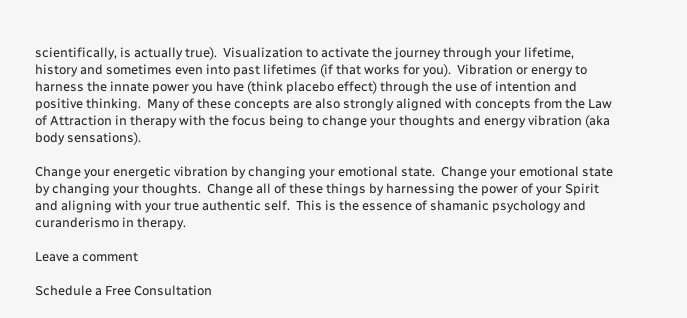scientifically, is actually true).  Visualization to activate the journey through your lifetime, history and sometimes even into past lifetimes (if that works for you).  Vibration or energy to harness the innate power you have (think placebo effect) through the use of intention and positive thinking.  Many of these concepts are also strongly aligned with concepts from the Law of Attraction in therapy with the focus being to change your thoughts and energy vibration (aka body sensations).

Change your energetic vibration by changing your emotional state.  Change your emotional state by changing your thoughts.  Change all of these things by harnessing the power of your Spirit and aligning with your true authentic self.  This is the essence of shamanic psychology and curanderismo in therapy.

Leave a comment

Schedule a Free Consultation